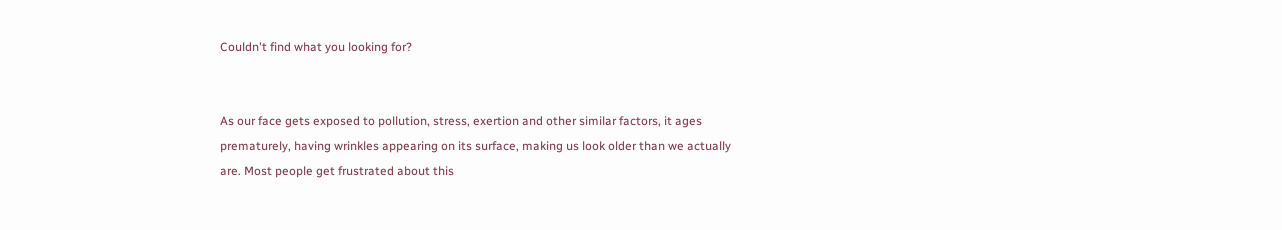Couldn't find what you looking for?


As our face gets exposed to pollution, stress, exertion and other similar factors, it ages prematurely, having wrinkles appearing on its surface, making us look older than we actually are. Most people get frustrated about this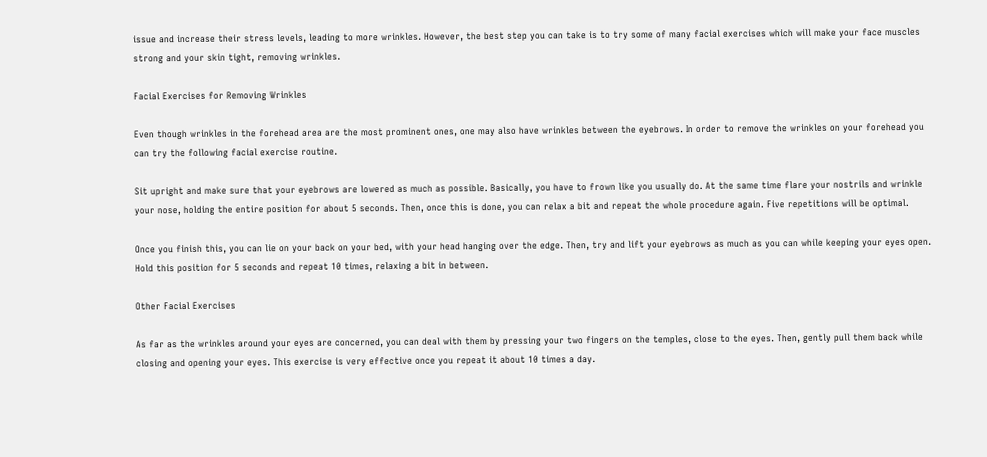issue and increase their stress levels, leading to more wrinkles. However, the best step you can take is to try some of many facial exercises which will make your face muscles strong and your skin tight, removing wrinkles.

Facial Exercises for Removing Wrinkles

Even though wrinkles in the forehead area are the most prominent ones, one may also have wrinkles between the eyebrows. In order to remove the wrinkles on your forehead you can try the following facial exercise routine.

Sit upright and make sure that your eyebrows are lowered as much as possible. Basically, you have to frown like you usually do. At the same time flare your nostrils and wrinkle your nose, holding the entire position for about 5 seconds. Then, once this is done, you can relax a bit and repeat the whole procedure again. Five repetitions will be optimal.

Once you finish this, you can lie on your back on your bed, with your head hanging over the edge. Then, try and lift your eyebrows as much as you can while keeping your eyes open. Hold this position for 5 seconds and repeat 10 times, relaxing a bit in between.

Other Facial Exercises

As far as the wrinkles around your eyes are concerned, you can deal with them by pressing your two fingers on the temples, close to the eyes. Then, gently pull them back while closing and opening your eyes. This exercise is very effective once you repeat it about 10 times a day.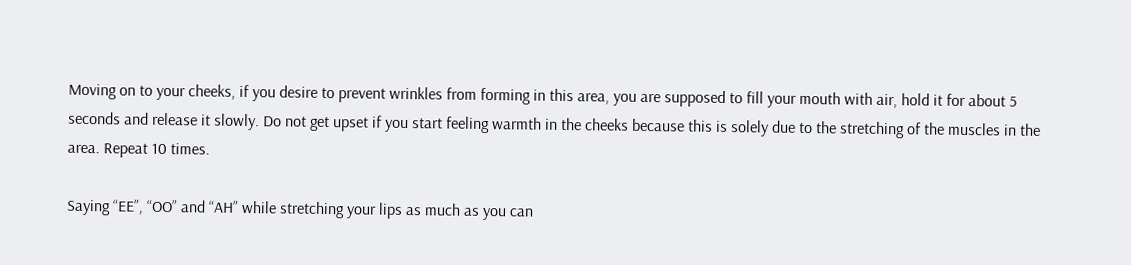Moving on to your cheeks, if you desire to prevent wrinkles from forming in this area, you are supposed to fill your mouth with air, hold it for about 5 seconds and release it slowly. Do not get upset if you start feeling warmth in the cheeks because this is solely due to the stretching of the muscles in the area. Repeat 10 times.

Saying “EE”, “OO” and “AH” while stretching your lips as much as you can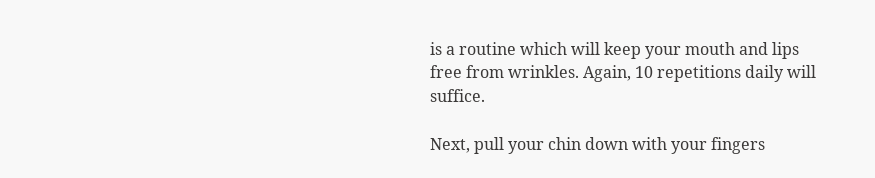is a routine which will keep your mouth and lips free from wrinkles. Again, 10 repetitions daily will suffice.

Next, pull your chin down with your fingers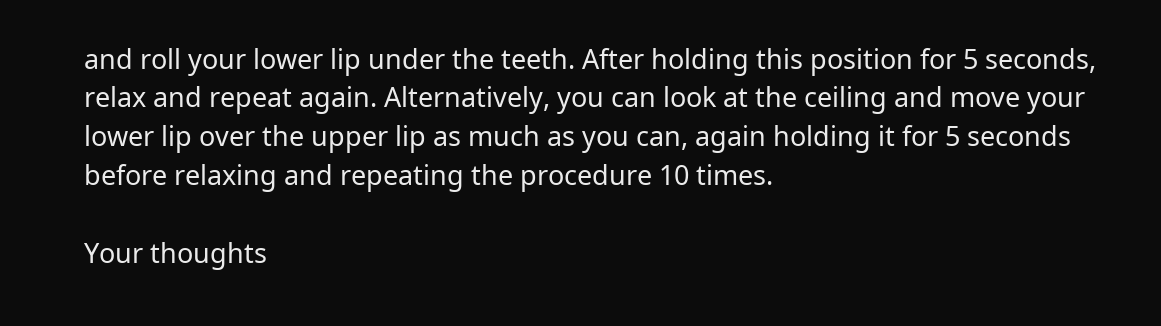and roll your lower lip under the teeth. After holding this position for 5 seconds, relax and repeat again. Alternatively, you can look at the ceiling and move your lower lip over the upper lip as much as you can, again holding it for 5 seconds before relaxing and repeating the procedure 10 times.

Your thoughts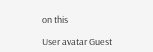on this

User avatar Guest